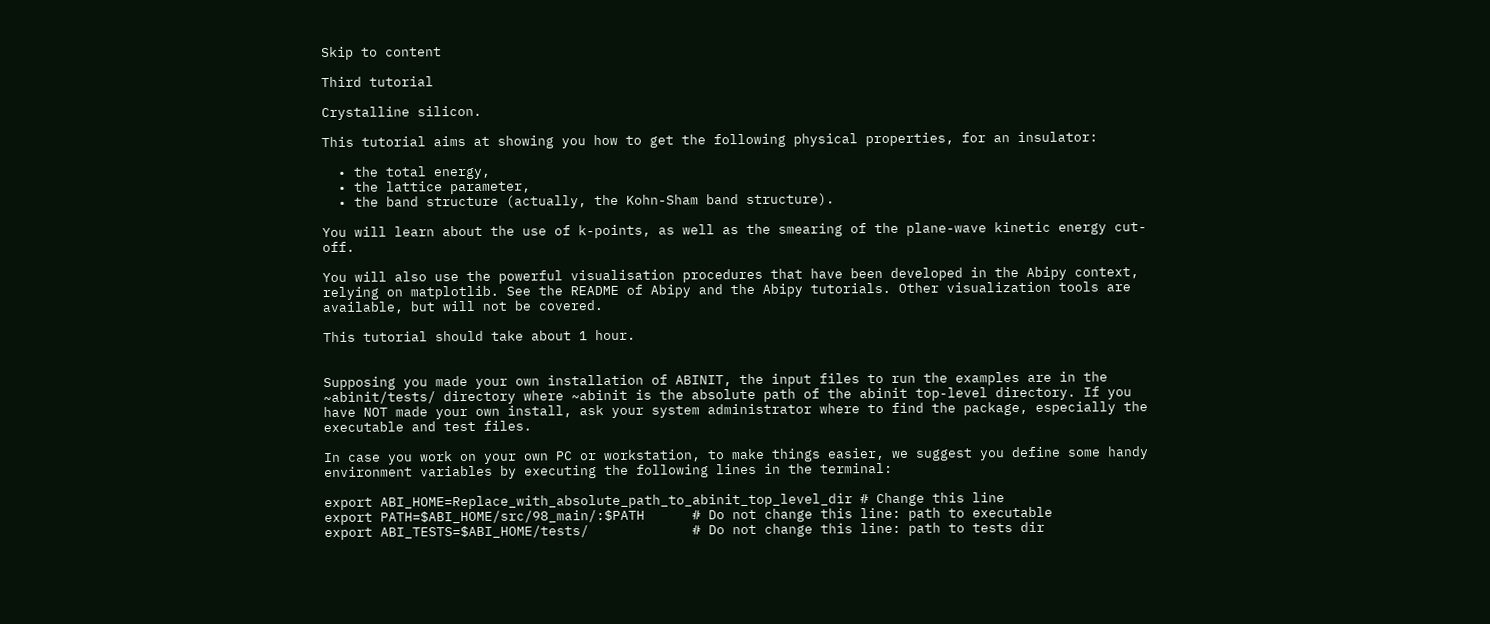Skip to content

Third tutorial

Crystalline silicon.

This tutorial aims at showing you how to get the following physical properties, for an insulator:

  • the total energy,
  • the lattice parameter,
  • the band structure (actually, the Kohn-Sham band structure).

You will learn about the use of k-points, as well as the smearing of the plane-wave kinetic energy cut-off.

You will also use the powerful visualisation procedures that have been developed in the Abipy context, relying on matplotlib. See the README of Abipy and the Abipy tutorials. Other visualization tools are available, but will not be covered.

This tutorial should take about 1 hour.


Supposing you made your own installation of ABINIT, the input files to run the examples are in the ~abinit/tests/ directory where ~abinit is the absolute path of the abinit top-level directory. If you have NOT made your own install, ask your system administrator where to find the package, especially the executable and test files.

In case you work on your own PC or workstation, to make things easier, we suggest you define some handy environment variables by executing the following lines in the terminal:

export ABI_HOME=Replace_with_absolute_path_to_abinit_top_level_dir # Change this line
export PATH=$ABI_HOME/src/98_main/:$PATH      # Do not change this line: path to executable
export ABI_TESTS=$ABI_HOME/tests/             # Do not change this line: path to tests dir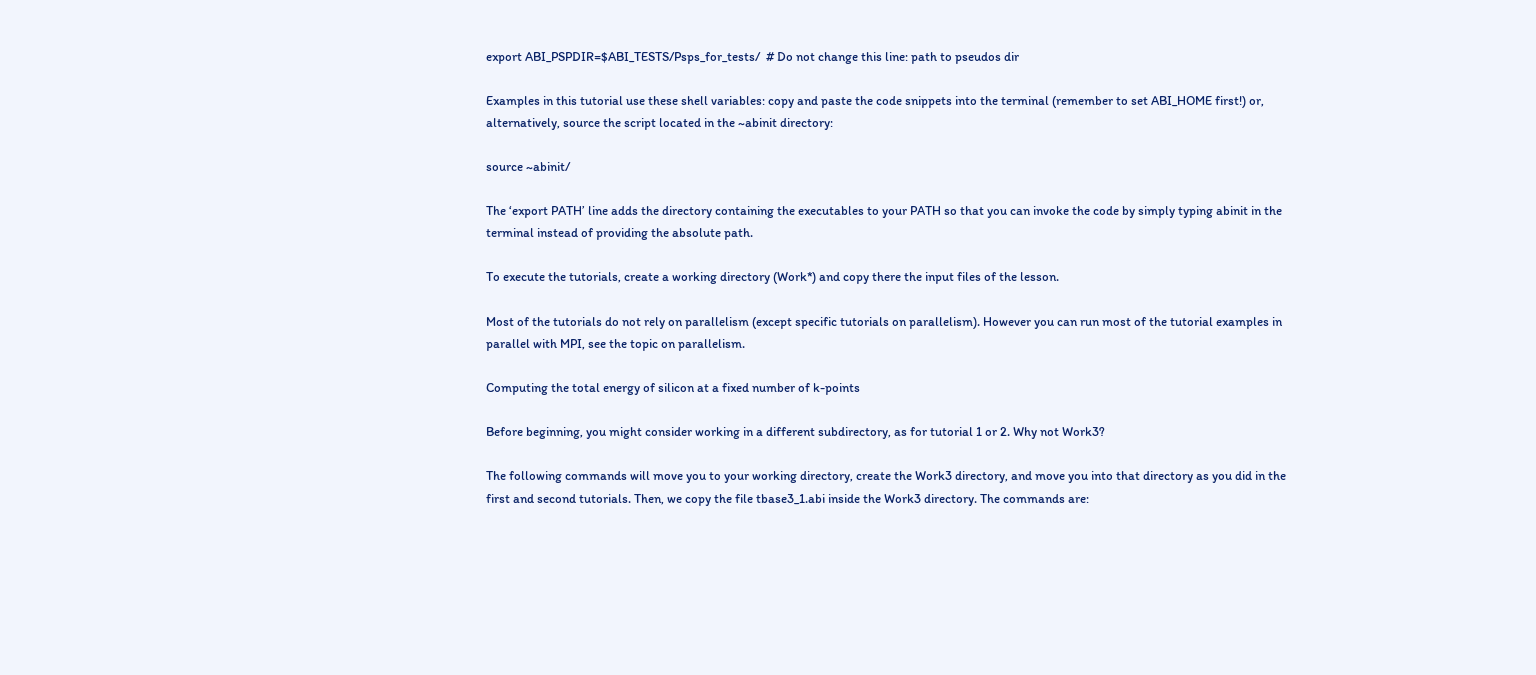export ABI_PSPDIR=$ABI_TESTS/Psps_for_tests/  # Do not change this line: path to pseudos dir

Examples in this tutorial use these shell variables: copy and paste the code snippets into the terminal (remember to set ABI_HOME first!) or, alternatively, source the script located in the ~abinit directory:

source ~abinit/

The ‘export PATH’ line adds the directory containing the executables to your PATH so that you can invoke the code by simply typing abinit in the terminal instead of providing the absolute path.

To execute the tutorials, create a working directory (Work*) and copy there the input files of the lesson.

Most of the tutorials do not rely on parallelism (except specific tutorials on parallelism). However you can run most of the tutorial examples in parallel with MPI, see the topic on parallelism.

Computing the total energy of silicon at a fixed number of k-points

Before beginning, you might consider working in a different subdirectory, as for tutorial 1 or 2. Why not Work3?

The following commands will move you to your working directory, create the Work3 directory, and move you into that directory as you did in the first and second tutorials. Then, we copy the file tbase3_1.abi inside the Work3 directory. The commands are: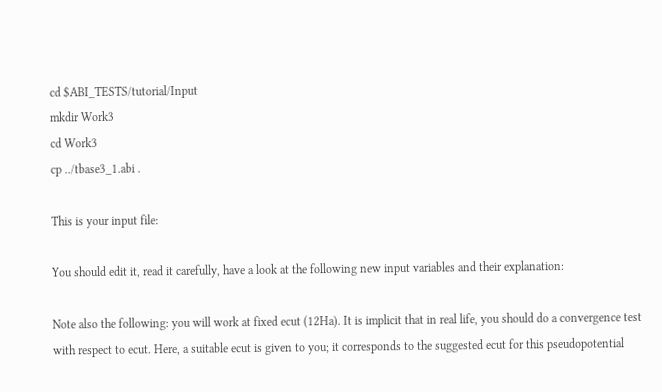cd $ABI_TESTS/tutorial/Input
mkdir Work3
cd Work3
cp ../tbase3_1.abi .

This is your input file:

You should edit it, read it carefully, have a look at the following new input variables and their explanation:

Note also the following: you will work at fixed ecut (12Ha). It is implicit that in real life, you should do a convergence test with respect to ecut. Here, a suitable ecut is given to you; it corresponds to the suggested ecut for this pseudopotential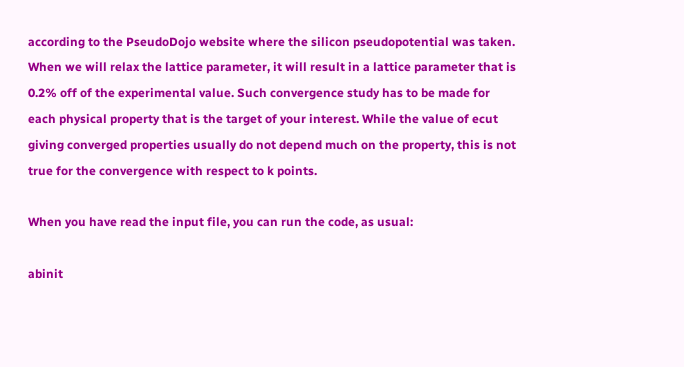according to the PseudoDojo website where the silicon pseudopotential was taken. When we will relax the lattice parameter, it will result in a lattice parameter that is 0.2% off of the experimental value. Such convergence study has to be made for each physical property that is the target of your interest. While the value of ecut giving converged properties usually do not depend much on the property, this is not true for the convergence with respect to k points.

When you have read the input file, you can run the code, as usual:

abinit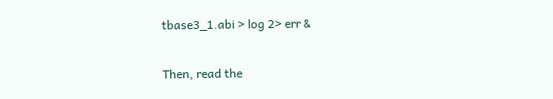tbase3_1.abi > log 2> err &

Then, read the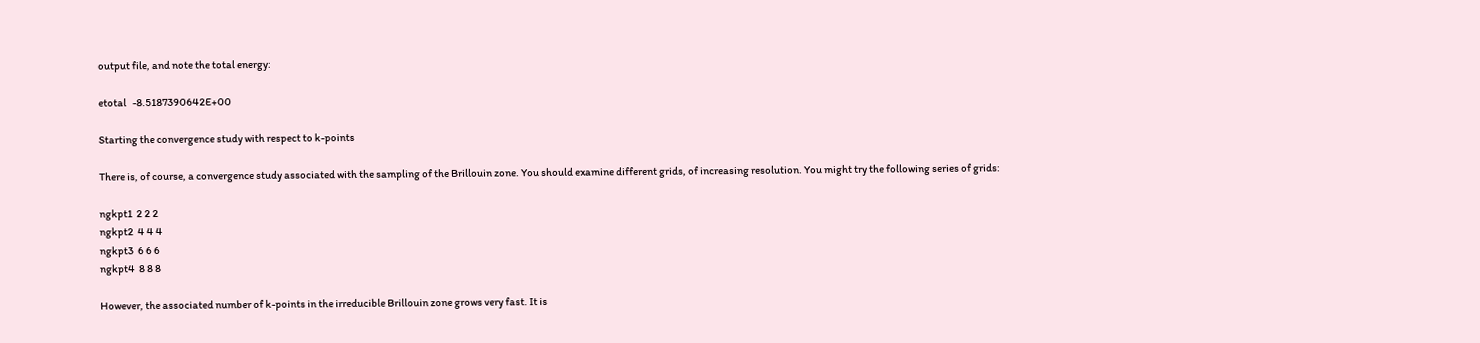output file, and note the total energy:

etotal   -8.5187390642E+00

Starting the convergence study with respect to k-points

There is, of course, a convergence study associated with the sampling of the Brillouin zone. You should examine different grids, of increasing resolution. You might try the following series of grids:

ngkpt1  2 2 2
ngkpt2  4 4 4
ngkpt3  6 6 6
ngkpt4  8 8 8

However, the associated number of k-points in the irreducible Brillouin zone grows very fast. It is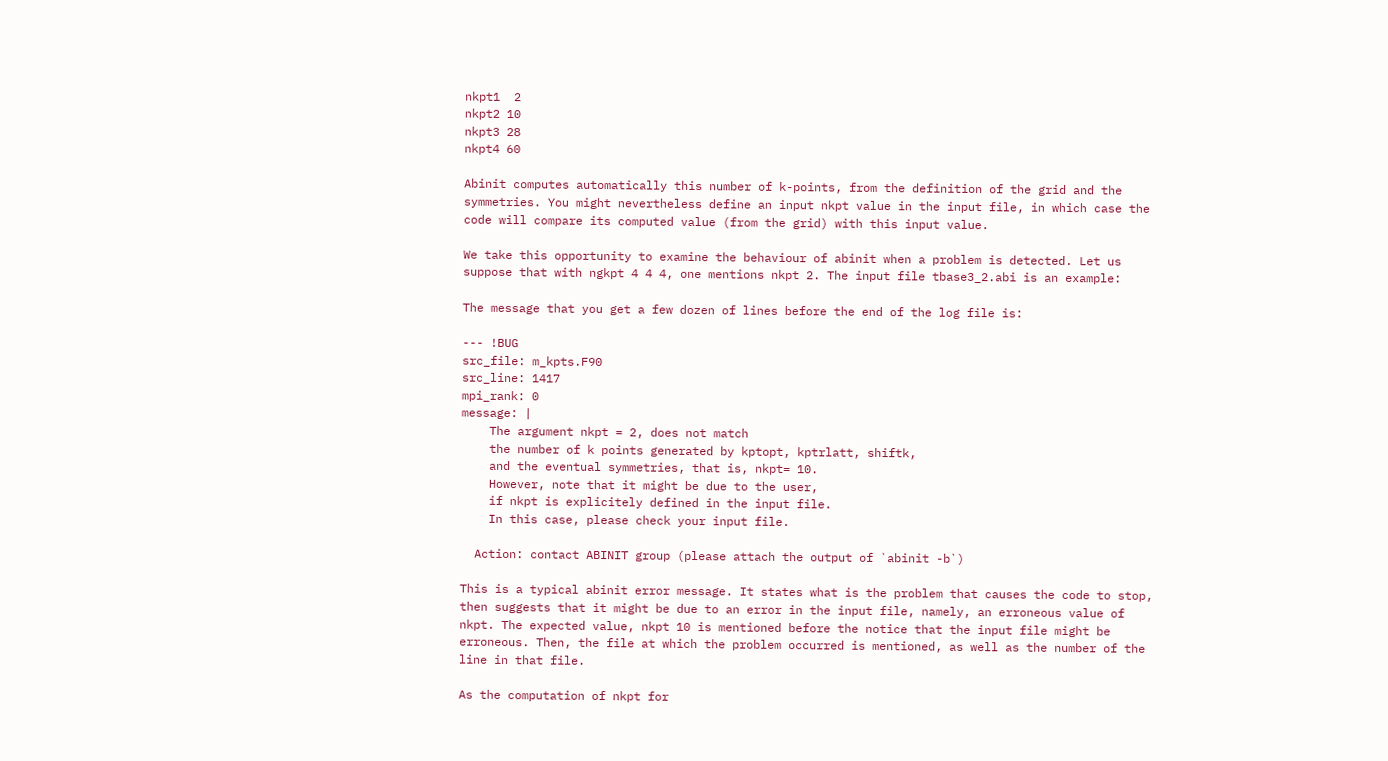nkpt1  2
nkpt2 10
nkpt3 28
nkpt4 60

Abinit computes automatically this number of k-points, from the definition of the grid and the symmetries. You might nevertheless define an input nkpt value in the input file, in which case the code will compare its computed value (from the grid) with this input value.

We take this opportunity to examine the behaviour of abinit when a problem is detected. Let us suppose that with ngkpt 4 4 4, one mentions nkpt 2. The input file tbase3_2.abi is an example:

The message that you get a few dozen of lines before the end of the log file is:

--- !BUG
src_file: m_kpts.F90
src_line: 1417
mpi_rank: 0
message: |
    The argument nkpt = 2, does not match
    the number of k points generated by kptopt, kptrlatt, shiftk,
    and the eventual symmetries, that is, nkpt= 10.
    However, note that it might be due to the user,
    if nkpt is explicitely defined in the input file.
    In this case, please check your input file.

  Action: contact ABINIT group (please attach the output of `abinit -b`)

This is a typical abinit error message. It states what is the problem that causes the code to stop, then suggests that it might be due to an error in the input file, namely, an erroneous value of nkpt. The expected value, nkpt 10 is mentioned before the notice that the input file might be erroneous. Then, the file at which the problem occurred is mentioned, as well as the number of the line in that file.

As the computation of nkpt for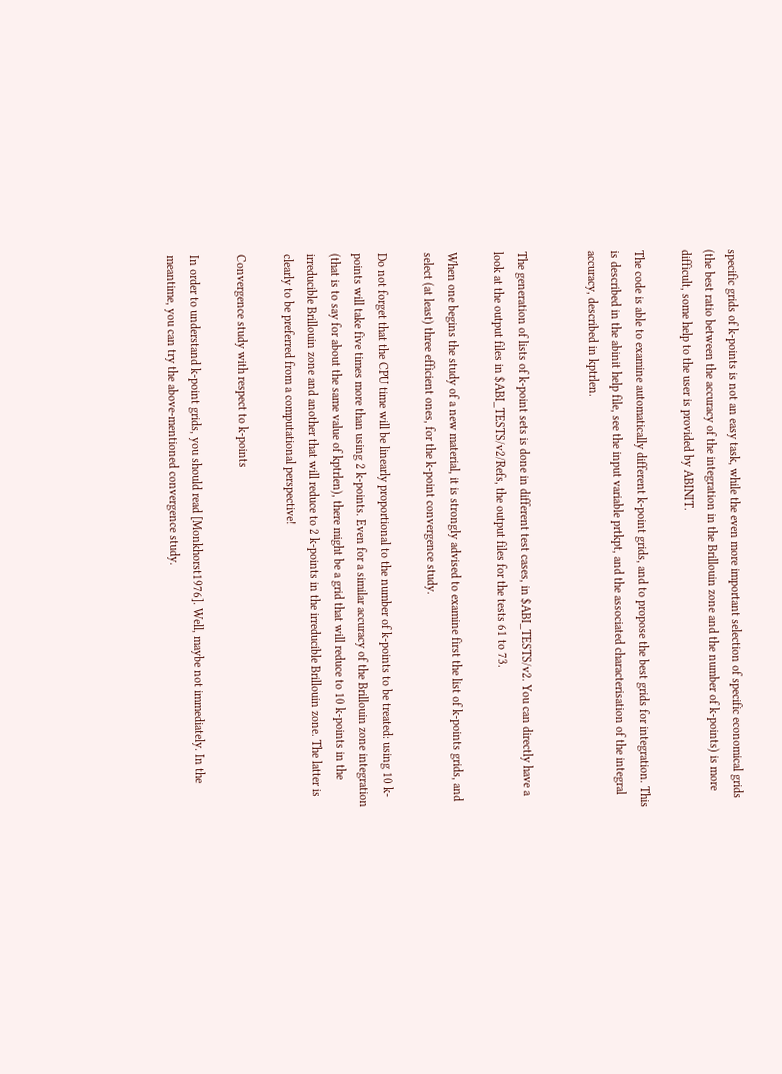specific grids of k-points is not an easy task, while the even more important selection of specific economical grids (the best ratio between the accuracy of the integration in the Brillouin zone and the number of k-points) is more difficult, some help to the user is provided by ABINIT.

The code is able to examine automatically different k-point grids, and to propose the best grids for integration. This is described in the abinit help file, see the input variable prtkpt, and the associated characterisation of the integral accuracy, described in kptrlen.


The generation of lists of k-point sets is done in different test cases, in $ABI_TESTS/v2. You can directly have a look at the output files in $ABI_TESTS/v2/Refs, the output files for the tests 61 to 73.

When one begins the study of a new material, it is strongly advised to examine first the list of k-points grids, and select (at least) three efficient ones, for the k-point convergence study.

Do not forget that the CPU time will be linearly proportional to the number of k-points to be treated: using 10 k-points will take five times more than using 2 k-points. Even for a similar accuracy of the Brillouin zone integration (that is to say for about the same value of kptrlen), there might be a grid that will reduce to 10 k-points in the irreducible Brillouin zone and another that will reduce to 2 k-points in the irreducible Brillouin zone. The latter is clearly to be preferred from a computational perspective!

Convergence study with respect to k-points

In order to understand k-point grids, you should read [Monkhorst1976]. Well, maybe not immediately. In the meantime, you can try the above-mentioned convergence study.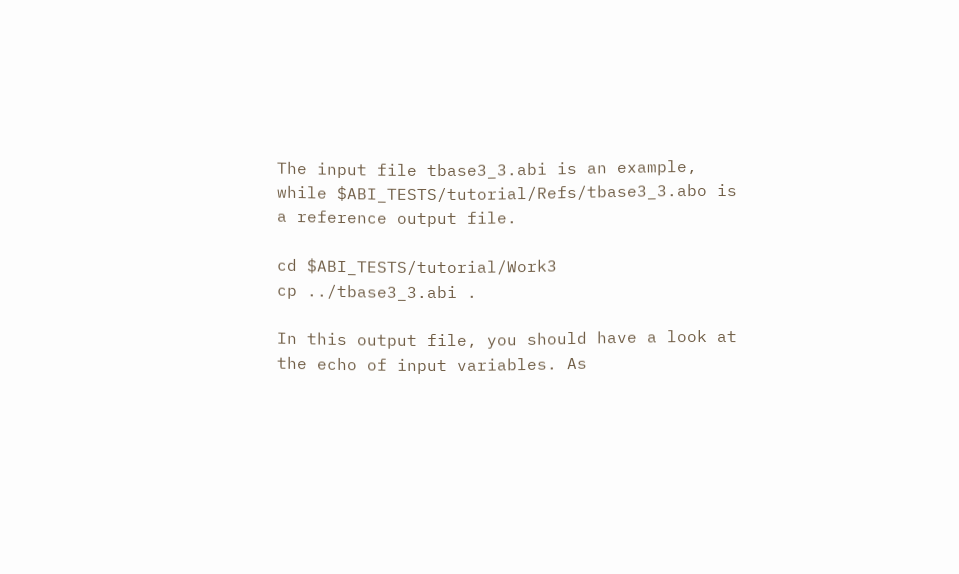The input file tbase3_3.abi is an example, while $ABI_TESTS/tutorial/Refs/tbase3_3.abo is a reference output file.

cd $ABI_TESTS/tutorial/Work3
cp ../tbase3_3.abi .

In this output file, you should have a look at the echo of input variables. As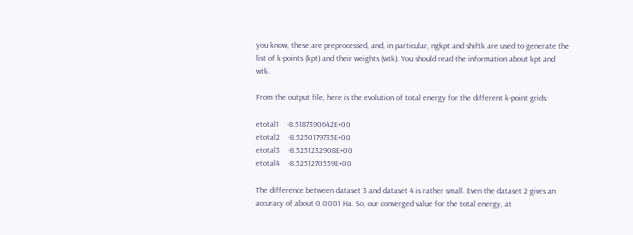you know, these are preprocessed, and, in particular, ngkpt and shiftk are used to generate the list of k-points (kpt) and their weights (wtk). You should read the information about kpt and wtk.

From the output file, here is the evolution of total energy for the different k-point grids:

etotal1    -8.5187390642E+00
etotal2    -8.5250179735E+00
etotal3    -8.5251232908E+00
etotal4    -8.5251270559E+00

The difference between dataset 3 and dataset 4 is rather small. Even the dataset 2 gives an accuracy of about 0.0001 Ha. So, our converged value for the total energy, at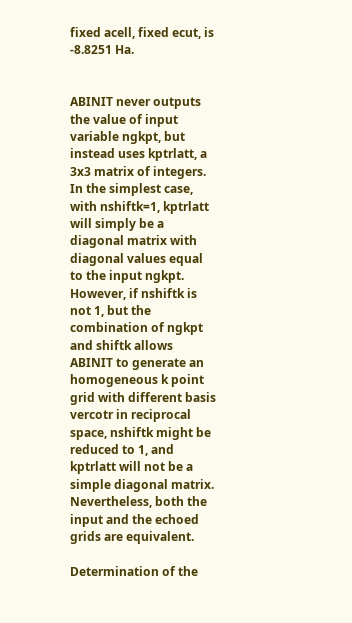fixed acell, fixed ecut, is -8.8251 Ha.


ABINIT never outputs the value of input variable ngkpt, but instead uses kptrlatt, a 3x3 matrix of integers. In the simplest case, with nshiftk=1, kptrlatt will simply be a diagonal matrix with diagonal values equal to the input ngkpt. However, if nshiftk is not 1, but the combination of ngkpt and shiftk allows ABINIT to generate an homogeneous k point grid with different basis vercotr in reciprocal space, nshiftk might be reduced to 1, and kptrlatt will not be a simple diagonal matrix. Nevertheless, both the input and the echoed grids are equivalent.

Determination of the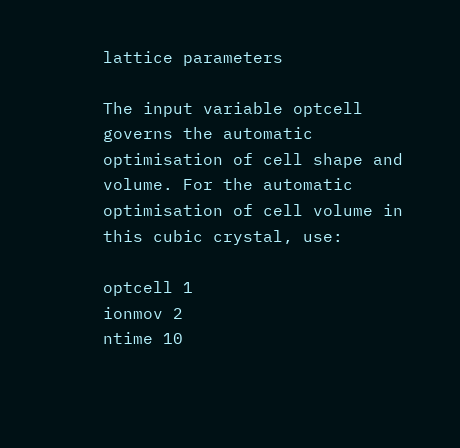lattice parameters

The input variable optcell governs the automatic optimisation of cell shape and volume. For the automatic optimisation of cell volume in this cubic crystal, use:

optcell 1
ionmov 2
ntime 10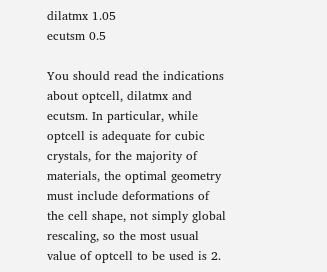dilatmx 1.05
ecutsm 0.5

You should read the indications about optcell, dilatmx and ecutsm. In particular, while optcell is adequate for cubic crystals, for the majority of materials, the optimal geometry must include deformations of the cell shape, not simply global rescaling, so the most usual value of optcell to be used is 2.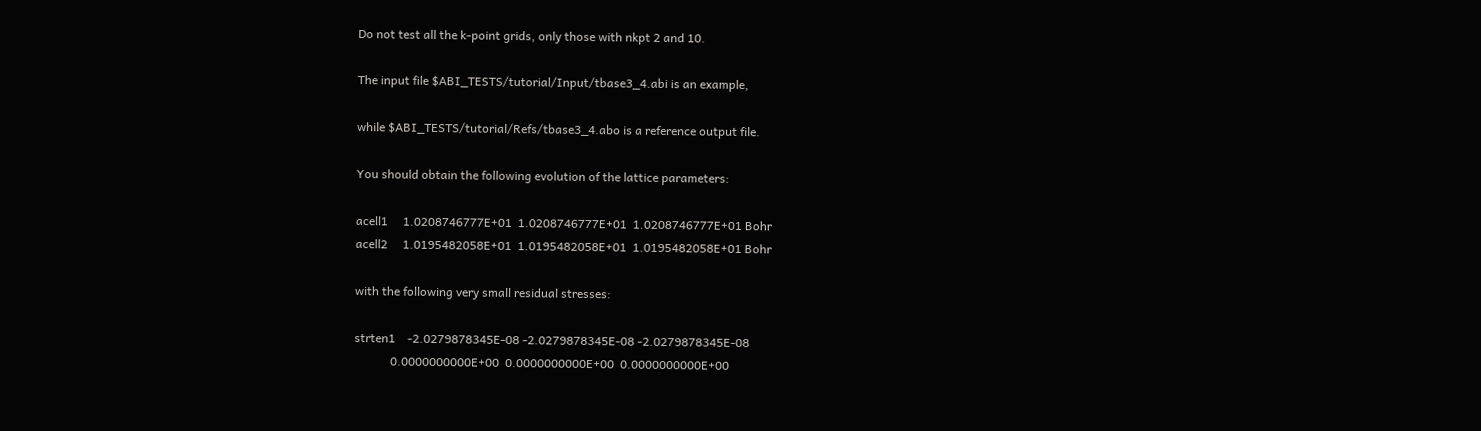Do not test all the k-point grids, only those with nkpt 2 and 10.

The input file $ABI_TESTS/tutorial/Input/tbase3_4.abi is an example,

while $ABI_TESTS/tutorial/Refs/tbase3_4.abo is a reference output file.

You should obtain the following evolution of the lattice parameters:

acell1     1.0208746777E+01  1.0208746777E+01  1.0208746777E+01 Bohr
acell2     1.0195482058E+01  1.0195482058E+01  1.0195482058E+01 Bohr

with the following very small residual stresses:

strten1    -2.0279878345E-08 -2.0279878345E-08 -2.0279878345E-08
            0.0000000000E+00  0.0000000000E+00  0.0000000000E+00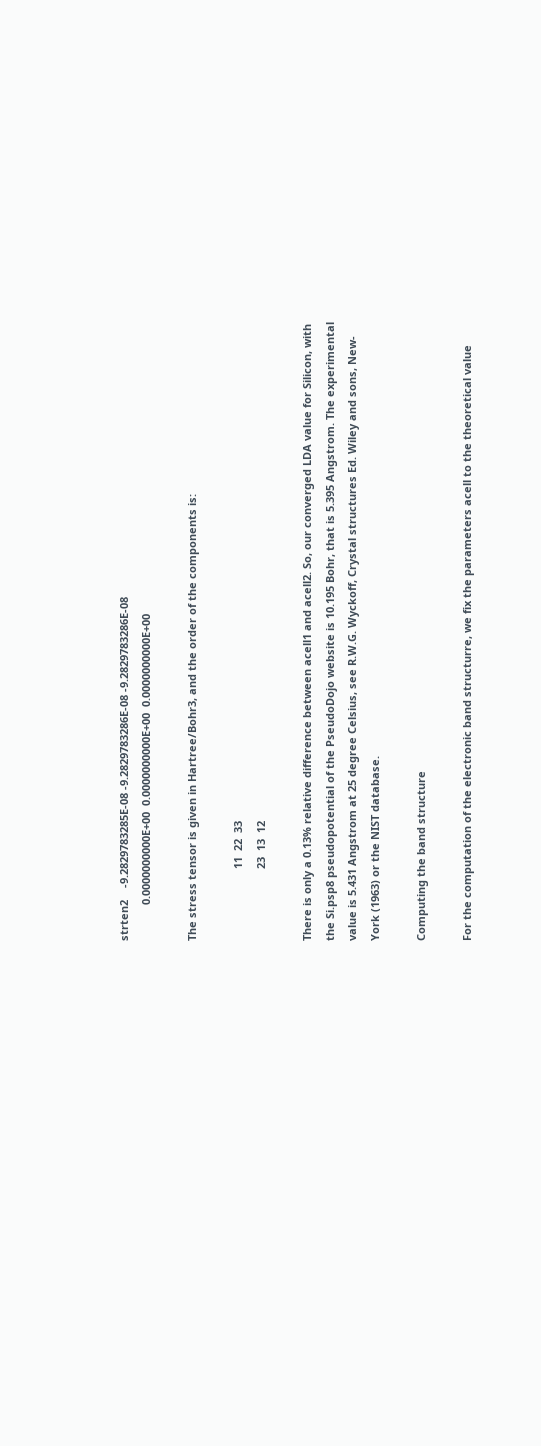strten2    -9.2829783285E-08 -9.2829783286E-08 -9.2829783286E-08
            0.0000000000E+00  0.0000000000E+00  0.0000000000E+00

The stress tensor is given in Hartree/Bohr3, and the order of the components is:

                        11  22  33
                        23  13  12

There is only a 0.13% relative difference between acell1 and acell2. So, our converged LDA value for Silicon, with the Si.psp8 pseudopotential of the PseudoDojo website is 10.195 Bohr, that is 5.395 Angstrom. The experimental value is 5.431 Angstrom at 25 degree Celsius, see R.W.G. Wyckoff, Crystal structures Ed. Wiley and sons, New-York (1963) or the NIST database.

Computing the band structure

For the computation of the electronic band structurre, we fix the parameters acell to the theoretical value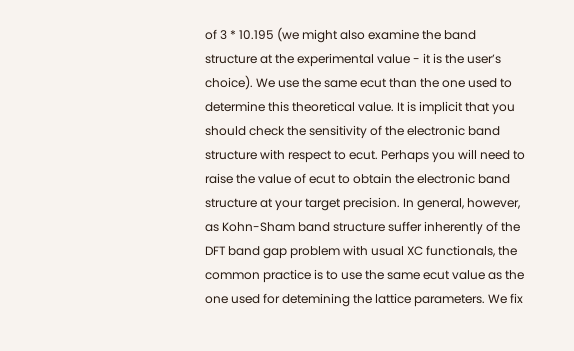of 3 * 10.195 (we might also examine the band structure at the experimental value - it is the user’s choice). We use the same ecut than the one used to determine this theoretical value. It is implicit that you should check the sensitivity of the electronic band structure with respect to ecut. Perhaps you will need to raise the value of ecut to obtain the electronic band structure at your target precision. In general, however, as Kohn-Sham band structure suffer inherently of the DFT band gap problem with usual XC functionals, the common practice is to use the same ecut value as the one used for detemining the lattice parameters. We fix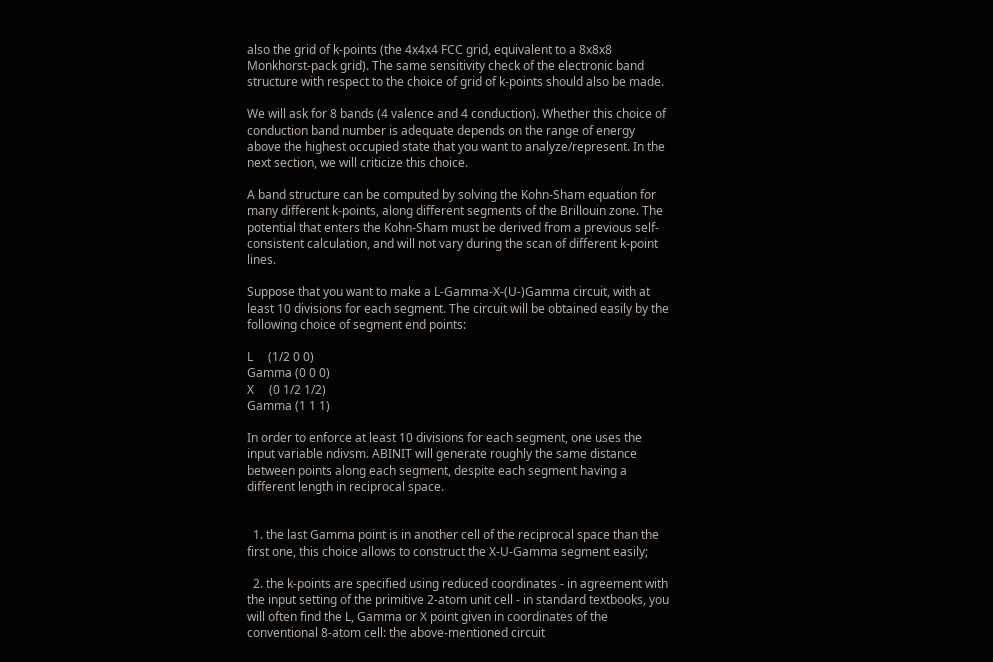also the grid of k-points (the 4x4x4 FCC grid, equivalent to a 8x8x8 Monkhorst-pack grid). The same sensitivity check of the electronic band structure with respect to the choice of grid of k-points should also be made.

We will ask for 8 bands (4 valence and 4 conduction). Whether this choice of conduction band number is adequate depends on the range of energy above the highest occupied state that you want to analyze/represent. In the next section, we will criticize this choice.

A band structure can be computed by solving the Kohn-Sham equation for many different k-points, along different segments of the Brillouin zone. The potential that enters the Kohn-Sham must be derived from a previous self-consistent calculation, and will not vary during the scan of different k-point lines.

Suppose that you want to make a L-Gamma-X-(U-)Gamma circuit, with at least 10 divisions for each segment. The circuit will be obtained easily by the following choice of segment end points:

L     (1/2 0 0)
Gamma (0 0 0)
X     (0 1/2 1/2)
Gamma (1 1 1)

In order to enforce at least 10 divisions for each segment, one uses the input variable ndivsm. ABINIT will generate roughly the same distance between points along each segment, despite each segment having a different length in reciprocal space.


  1. the last Gamma point is in another cell of the reciprocal space than the first one, this choice allows to construct the X-U-Gamma segment easily;

  2. the k-points are specified using reduced coordinates - in agreement with the input setting of the primitive 2-atom unit cell - in standard textbooks, you will often find the L, Gamma or X point given in coordinates of the conventional 8-atom cell: the above-mentioned circuit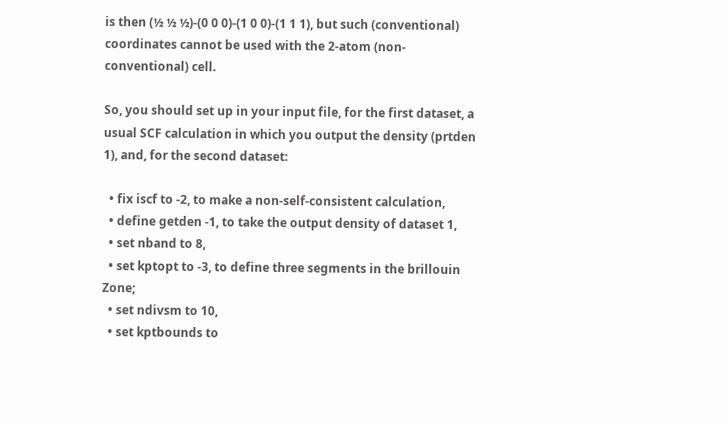is then (½ ½ ½)-(0 0 0)-(1 0 0)-(1 1 1), but such (conventional) coordinates cannot be used with the 2-atom (non-conventional) cell.

So, you should set up in your input file, for the first dataset, a usual SCF calculation in which you output the density (prtden 1), and, for the second dataset:

  • fix iscf to -2, to make a non-self-consistent calculation,
  • define getden -1, to take the output density of dataset 1,
  • set nband to 8,
  • set kptopt to -3, to define three segments in the brillouin Zone;
  • set ndivsm to 10,
  • set kptbounds to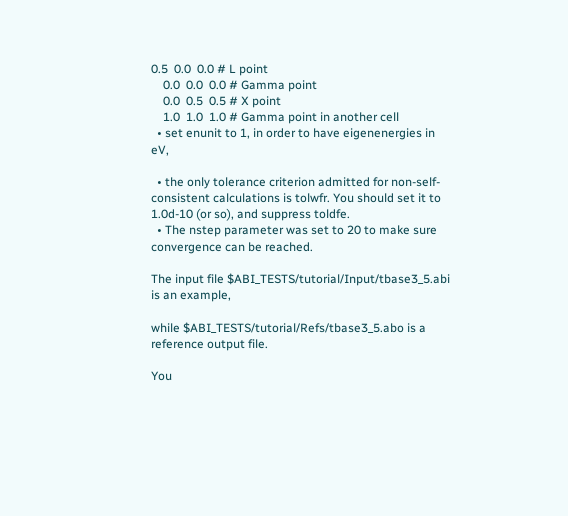0.5  0.0  0.0 # L point
    0.0  0.0  0.0 # Gamma point
    0.0  0.5  0.5 # X point
    1.0  1.0  1.0 # Gamma point in another cell
  • set enunit to 1, in order to have eigenenergies in eV,

  • the only tolerance criterion admitted for non-self-consistent calculations is tolwfr. You should set it to 1.0d-10 (or so), and suppress toldfe.
  • The nstep parameter was set to 20 to make sure convergence can be reached.

The input file $ABI_TESTS/tutorial/Input/tbase3_5.abi is an example,

while $ABI_TESTS/tutorial/Refs/tbase3_5.abo is a reference output file.

You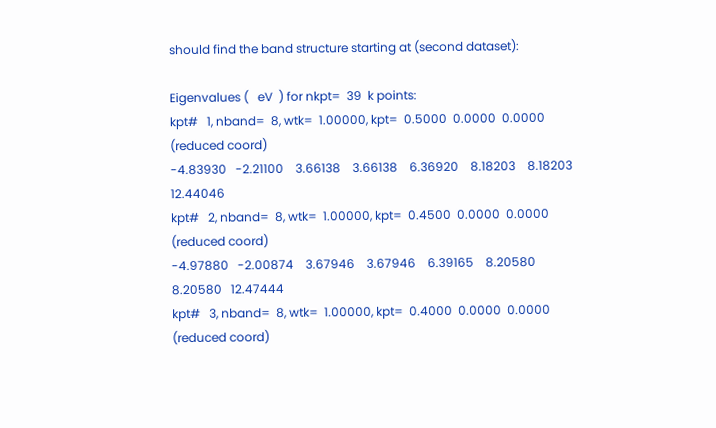should find the band structure starting at (second dataset):

Eigenvalues (   eV  ) for nkpt=  39  k points:
kpt#   1, nband=  8, wtk=  1.00000, kpt=  0.5000  0.0000  0.0000 (reduced coord)
-4.83930   -2.21100    3.66138    3.66138    6.36920    8.18203    8.18203   12.44046
kpt#   2, nband=  8, wtk=  1.00000, kpt=  0.4500  0.0000  0.0000 (reduced coord)
-4.97880   -2.00874    3.67946    3.67946    6.39165    8.20580    8.20580   12.47444
kpt#   3, nband=  8, wtk=  1.00000, kpt=  0.4000  0.0000  0.0000 (reduced coord)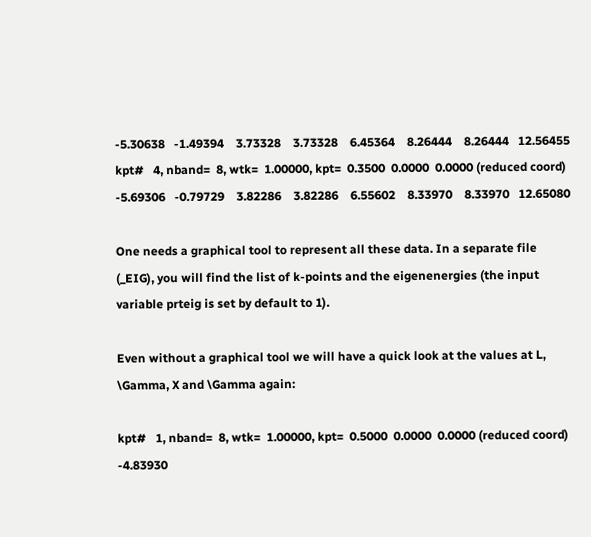-5.30638   -1.49394    3.73328    3.73328    6.45364    8.26444    8.26444   12.56455
kpt#   4, nband=  8, wtk=  1.00000, kpt=  0.3500  0.0000  0.0000 (reduced coord)
-5.69306   -0.79729    3.82286    3.82286    6.55602    8.33970    8.33970   12.65080

One needs a graphical tool to represent all these data. In a separate file (_EIG), you will find the list of k-points and the eigenenergies (the input variable prteig is set by default to 1).

Even without a graphical tool we will have a quick look at the values at L, \Gamma, X and \Gamma again:

kpt#   1, nband=  8, wtk=  1.00000, kpt=  0.5000  0.0000  0.0000 (reduced coord)
-4.83930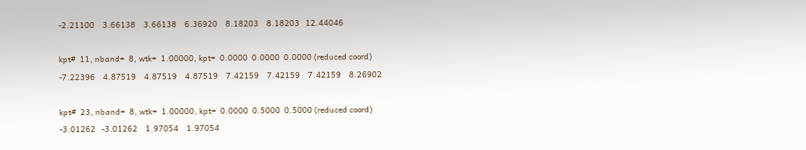-2.21100    3.66138    3.66138    6.36920    8.18203    8.18203   12.44046

kpt#  11, nband=  8, wtk=  1.00000, kpt=  0.0000  0.0000  0.0000 (reduced coord)
-7.22396    4.87519    4.87519    4.87519    7.42159    7.42159    7.42159    8.26902

kpt#  23, nband=  8, wtk=  1.00000, kpt=  0.0000  0.5000  0.5000 (reduced coord)
-3.01262   -3.01262    1.97054    1.97054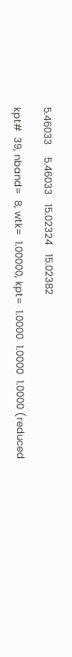5.46033    5.46033   15.02324   15.02382

kpt#  39, nband=  8, wtk=  1.00000, kpt=  1.0000  1.0000  1.0000 (reduced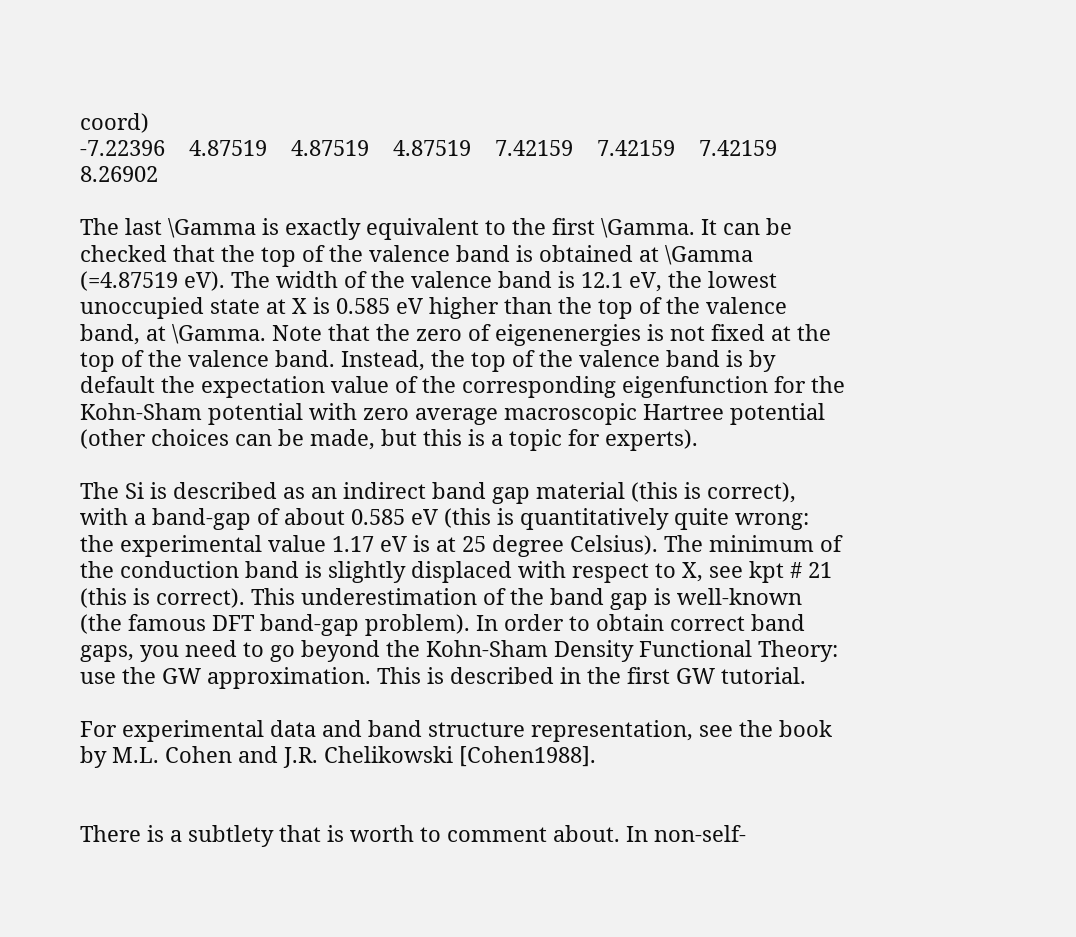coord)
-7.22396    4.87519    4.87519    4.87519    7.42159    7.42159    7.42159    8.26902

The last \Gamma is exactly equivalent to the first \Gamma. It can be checked that the top of the valence band is obtained at \Gamma (=4.87519 eV). The width of the valence band is 12.1 eV, the lowest unoccupied state at X is 0.585 eV higher than the top of the valence band, at \Gamma. Note that the zero of eigenenergies is not fixed at the top of the valence band. Instead, the top of the valence band is by default the expectation value of the corresponding eigenfunction for the Kohn-Sham potential with zero average macroscopic Hartree potential (other choices can be made, but this is a topic for experts).

The Si is described as an indirect band gap material (this is correct), with a band-gap of about 0.585 eV (this is quantitatively quite wrong: the experimental value 1.17 eV is at 25 degree Celsius). The minimum of the conduction band is slightly displaced with respect to X, see kpt # 21 (this is correct). This underestimation of the band gap is well-known (the famous DFT band-gap problem). In order to obtain correct band gaps, you need to go beyond the Kohn-Sham Density Functional Theory: use the GW approximation. This is described in the first GW tutorial.

For experimental data and band structure representation, see the book by M.L. Cohen and J.R. Chelikowski [Cohen1988].


There is a subtlety that is worth to comment about. In non-self-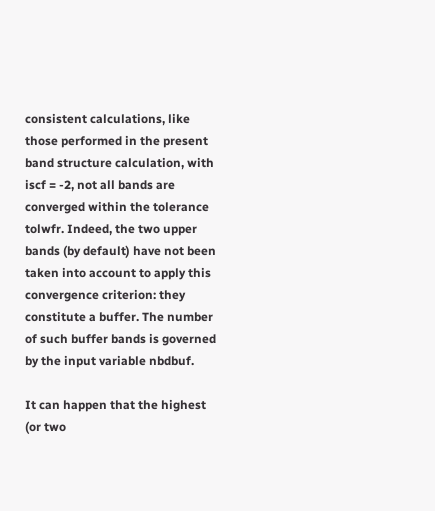consistent calculations, like those performed in the present band structure calculation, with iscf = -2, not all bands are converged within the tolerance tolwfr. Indeed, the two upper bands (by default) have not been taken into account to apply this convergence criterion: they constitute a buffer. The number of such buffer bands is governed by the input variable nbdbuf.

It can happen that the highest (or two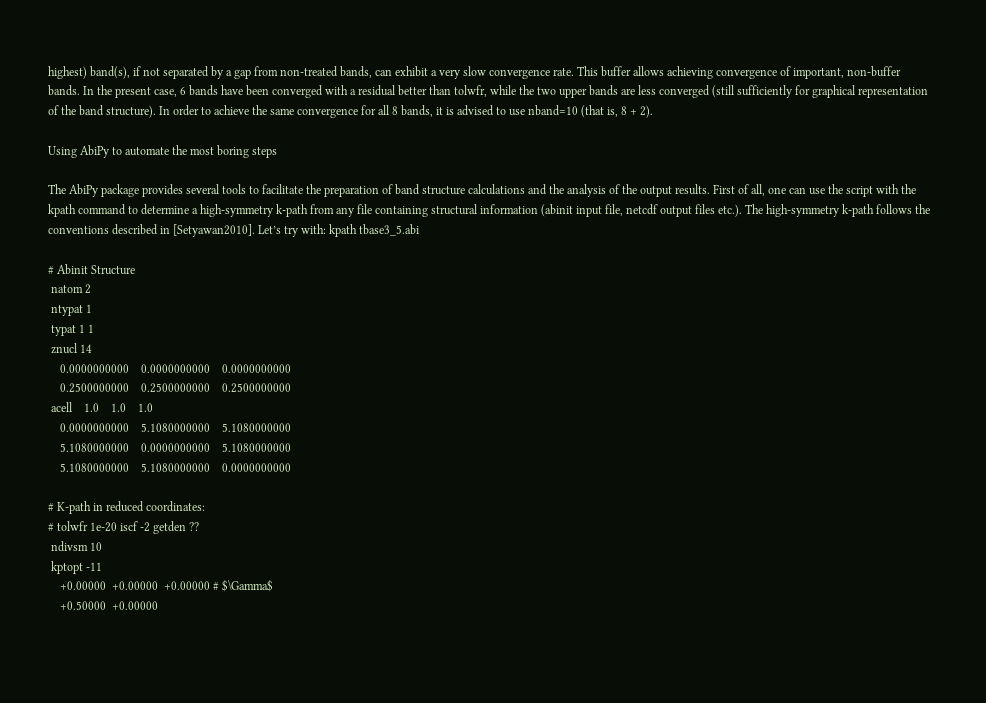highest) band(s), if not separated by a gap from non-treated bands, can exhibit a very slow convergence rate. This buffer allows achieving convergence of important, non-buffer bands. In the present case, 6 bands have been converged with a residual better than tolwfr, while the two upper bands are less converged (still sufficiently for graphical representation of the band structure). In order to achieve the same convergence for all 8 bands, it is advised to use nband=10 (that is, 8 + 2).

Using AbiPy to automate the most boring steps

The AbiPy package provides several tools to facilitate the preparation of band structure calculations and the analysis of the output results. First of all, one can use the script with the kpath command to determine a high-symmetry k-path from any file containing structural information (abinit input file, netcdf output files etc.). The high-symmetry k-path follows the conventions described in [Setyawan2010]. Let’s try with: kpath tbase3_5.abi

# Abinit Structure
 natom 2
 ntypat 1
 typat 1 1
 znucl 14
    0.0000000000    0.0000000000    0.0000000000
    0.2500000000    0.2500000000    0.2500000000
 acell    1.0    1.0    1.0
    0.0000000000    5.1080000000    5.1080000000
    5.1080000000    0.0000000000    5.1080000000
    5.1080000000    5.1080000000    0.0000000000

# K-path in reduced coordinates:
# tolwfr 1e-20 iscf -2 getden ??
 ndivsm 10
 kptopt -11
    +0.00000  +0.00000  +0.00000 # $\Gamma$
    +0.50000  +0.00000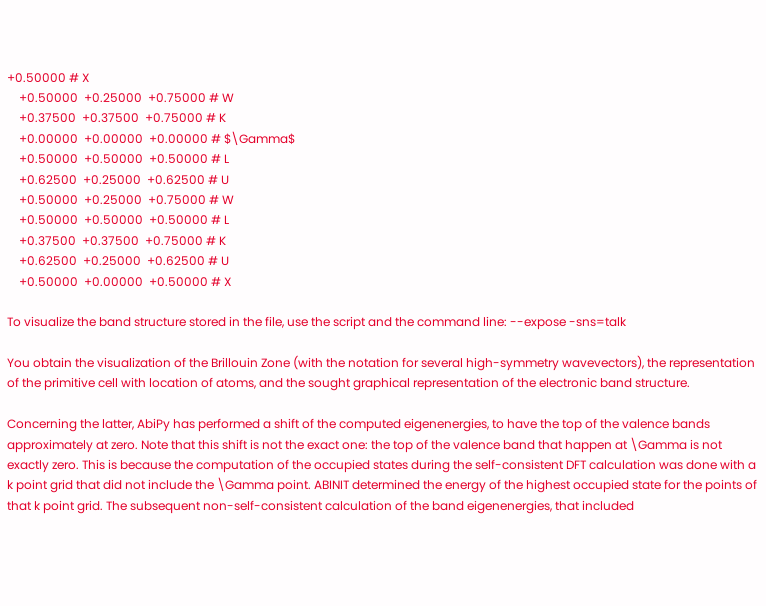+0.50000 # X
    +0.50000  +0.25000  +0.75000 # W
    +0.37500  +0.37500  +0.75000 # K
    +0.00000  +0.00000  +0.00000 # $\Gamma$
    +0.50000  +0.50000  +0.50000 # L
    +0.62500  +0.25000  +0.62500 # U
    +0.50000  +0.25000  +0.75000 # W
    +0.50000  +0.50000  +0.50000 # L
    +0.37500  +0.37500  +0.75000 # K
    +0.62500  +0.25000  +0.62500 # U
    +0.50000  +0.00000  +0.50000 # X

To visualize the band structure stored in the file, use the script and the command line: --expose -sns=talk

You obtain the visualization of the Brillouin Zone (with the notation for several high-symmetry wavevectors), the representation of the primitive cell with location of atoms, and the sought graphical representation of the electronic band structure.

Concerning the latter, AbiPy has performed a shift of the computed eigenenergies, to have the top of the valence bands approximately at zero. Note that this shift is not the exact one: the top of the valence band that happen at \Gamma is not exactly zero. This is because the computation of the occupied states during the self-consistent DFT calculation was done with a k point grid that did not include the \Gamma point. ABINIT determined the energy of the highest occupied state for the points of that k point grid. The subsequent non-self-consistent calculation of the band eigenenergies, that included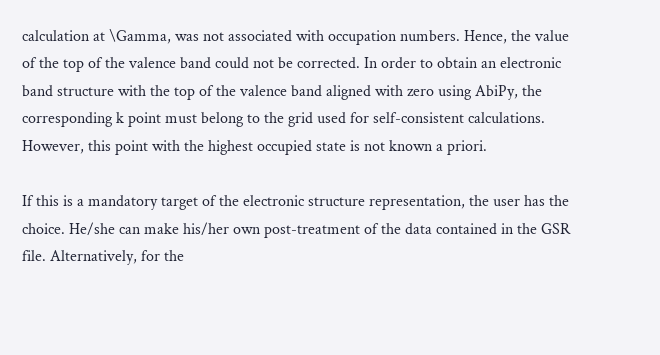calculation at \Gamma, was not associated with occupation numbers. Hence, the value of the top of the valence band could not be corrected. In order to obtain an electronic band structure with the top of the valence band aligned with zero using AbiPy, the corresponding k point must belong to the grid used for self-consistent calculations. However, this point with the highest occupied state is not known a priori.

If this is a mandatory target of the electronic structure representation, the user has the choice. He/she can make his/her own post-treatment of the data contained in the GSR file. Alternatively, for the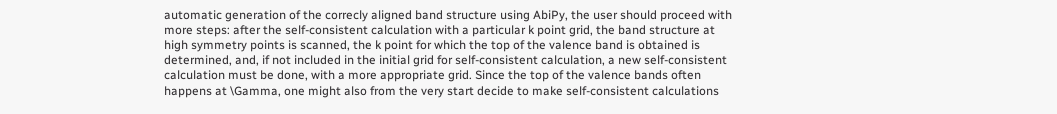automatic generation of the correcly aligned band structure using AbiPy, the user should proceed with more steps: after the self-consistent calculation with a particular k point grid, the band structure at high symmetry points is scanned, the k point for which the top of the valence band is obtained is determined, and, if not included in the initial grid for self-consistent calculation, a new self-consistent calculation must be done, with a more appropriate grid. Since the top of the valence bands often happens at \Gamma, one might also from the very start decide to make self-consistent calculations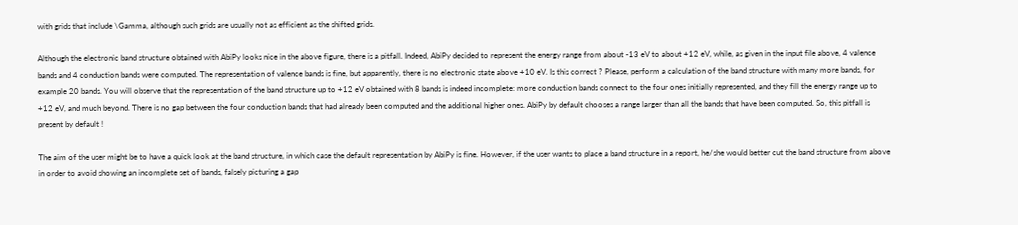with grids that include \Gamma, although such grids are usually not as efficient as the shifted grids.

Although the electronic band structure obtained with AbiPy looks nice in the above figure, there is a pitfall. Indeed, AbiPy decided to represent the energy range from about -13 eV to about +12 eV, while, as given in the input file above, 4 valence bands and 4 conduction bands were computed. The representation of valence bands is fine, but apparently, there is no electronic state above +10 eV. Is this correct ? Please, perform a calculation of the band structure with many more bands, for example 20 bands. You will observe that the representation of the band structure up to +12 eV obtained with 8 bands is indeed incomplete: more conduction bands connect to the four ones initially represented, and they fill the energy range up to +12 eV, and much beyond. There is no gap between the four conduction bands that had already been computed and the additional higher ones. AbiPy by default chooses a range larger than all the bands that have been computed. So, this pitfall is present by default !

The aim of the user might be to have a quick look at the band structure, in which case the default representation by AbiPy is fine. However, if the user wants to place a band structure in a report, he/she would better cut the band structure from above in order to avoid showing an incomplete set of bands, falsely picturing a gap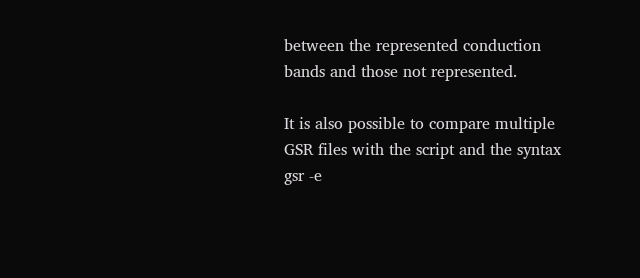between the represented conduction bands and those not represented.

It is also possible to compare multiple GSR files with the script and the syntax gsr -e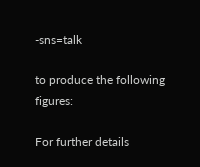-sns=talk

to produce the following figures:

For further details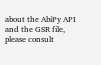about the AbiPy API and the GSR file, please consult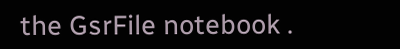the GsrFile notebook .